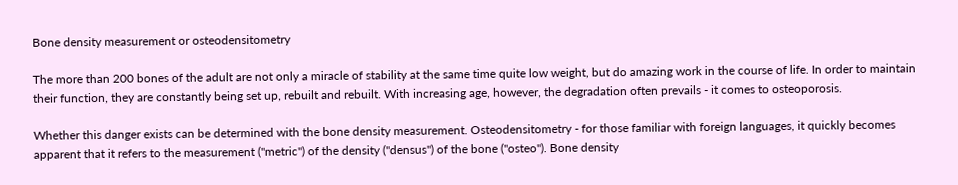Bone density measurement or osteodensitometry

The more than 200 bones of the adult are not only a miracle of stability at the same time quite low weight, but do amazing work in the course of life. In order to maintain their function, they are constantly being set up, rebuilt and rebuilt. With increasing age, however, the degradation often prevails - it comes to osteoporosis.

Whether this danger exists can be determined with the bone density measurement. Osteodensitometry - for those familiar with foreign languages, it quickly becomes apparent that it refers to the measurement ("metric") of the density ("densus") of the bone ("osteo"). Bone density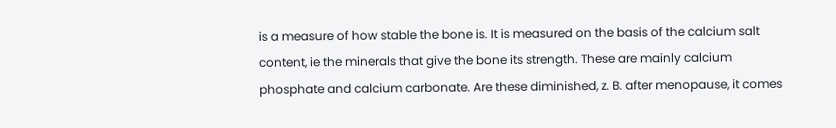is a measure of how stable the bone is. It is measured on the basis of the calcium salt content, ie the minerals that give the bone its strength. These are mainly calcium phosphate and calcium carbonate. Are these diminished, z. B. after menopause, it comes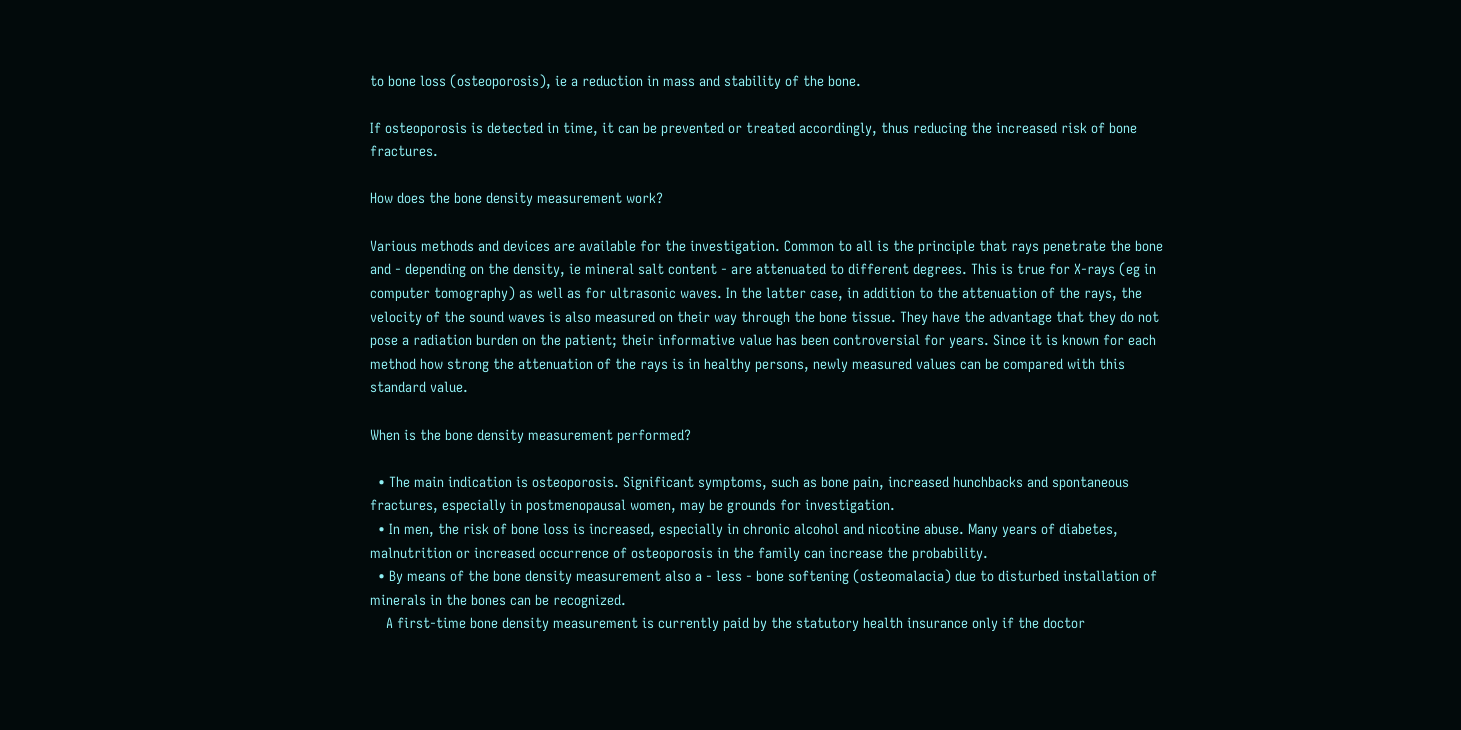to bone loss (osteoporosis), ie a reduction in mass and stability of the bone.

If osteoporosis is detected in time, it can be prevented or treated accordingly, thus reducing the increased risk of bone fractures.

How does the bone density measurement work?

Various methods and devices are available for the investigation. Common to all is the principle that rays penetrate the bone and - depending on the density, ie mineral salt content - are attenuated to different degrees. This is true for X-rays (eg in computer tomography) as well as for ultrasonic waves. In the latter case, in addition to the attenuation of the rays, the velocity of the sound waves is also measured on their way through the bone tissue. They have the advantage that they do not pose a radiation burden on the patient; their informative value has been controversial for years. Since it is known for each method how strong the attenuation of the rays is in healthy persons, newly measured values can be compared with this standard value.

When is the bone density measurement performed?

  • The main indication is osteoporosis. Significant symptoms, such as bone pain, increased hunchbacks and spontaneous fractures, especially in postmenopausal women, may be grounds for investigation.
  • In men, the risk of bone loss is increased, especially in chronic alcohol and nicotine abuse. Many years of diabetes, malnutrition or increased occurrence of osteoporosis in the family can increase the probability.
  • By means of the bone density measurement also a - less - bone softening (osteomalacia) due to disturbed installation of minerals in the bones can be recognized.
    A first-time bone density measurement is currently paid by the statutory health insurance only if the doctor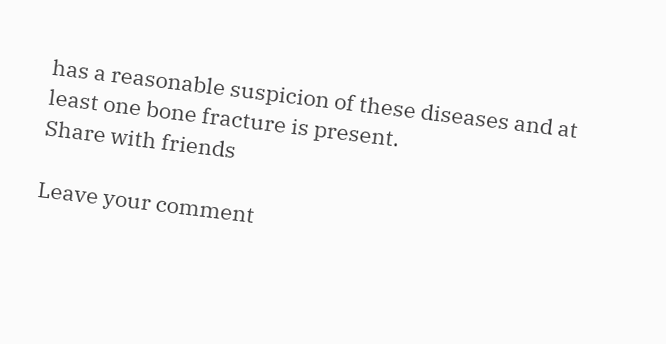has a reasonable suspicion of these diseases and at least one bone fracture is present.
Share with friends

Leave your comment